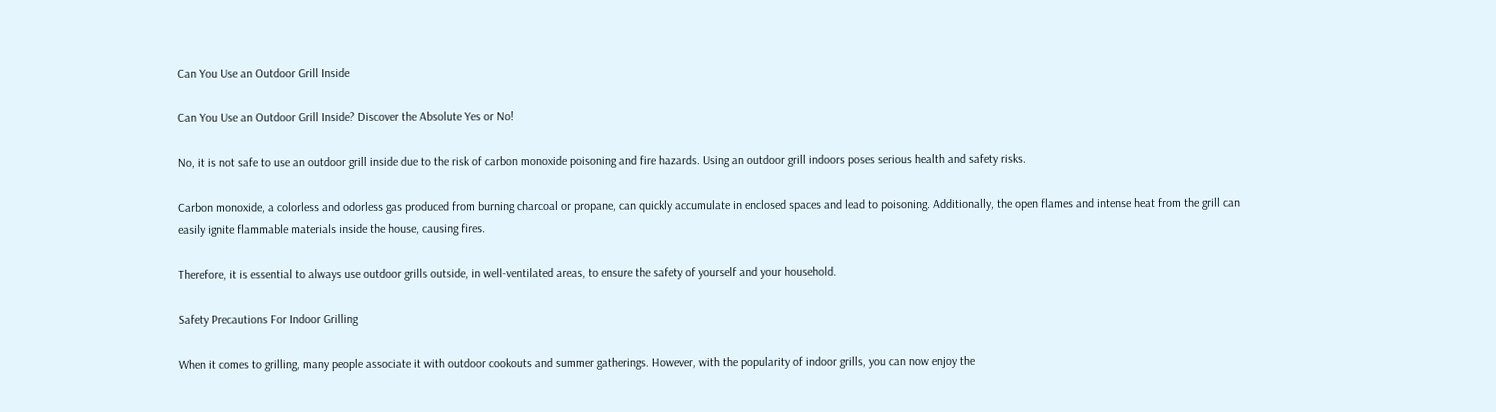Can You Use an Outdoor Grill Inside

Can You Use an Outdoor Grill Inside? Discover the Absolute Yes or No!

No, it is not safe to use an outdoor grill inside due to the risk of carbon monoxide poisoning and fire hazards. Using an outdoor grill indoors poses serious health and safety risks.

Carbon monoxide, a colorless and odorless gas produced from burning charcoal or propane, can quickly accumulate in enclosed spaces and lead to poisoning. Additionally, the open flames and intense heat from the grill can easily ignite flammable materials inside the house, causing fires.

Therefore, it is essential to always use outdoor grills outside, in well-ventilated areas, to ensure the safety of yourself and your household.

Safety Precautions For Indoor Grilling

When it comes to grilling, many people associate it with outdoor cookouts and summer gatherings. However, with the popularity of indoor grills, you can now enjoy the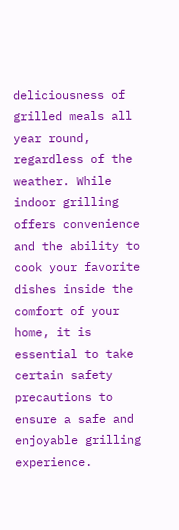deliciousness of grilled meals all year round, regardless of the weather. While indoor grilling offers convenience and the ability to cook your favorite dishes inside the comfort of your home, it is essential to take certain safety precautions to ensure a safe and enjoyable grilling experience.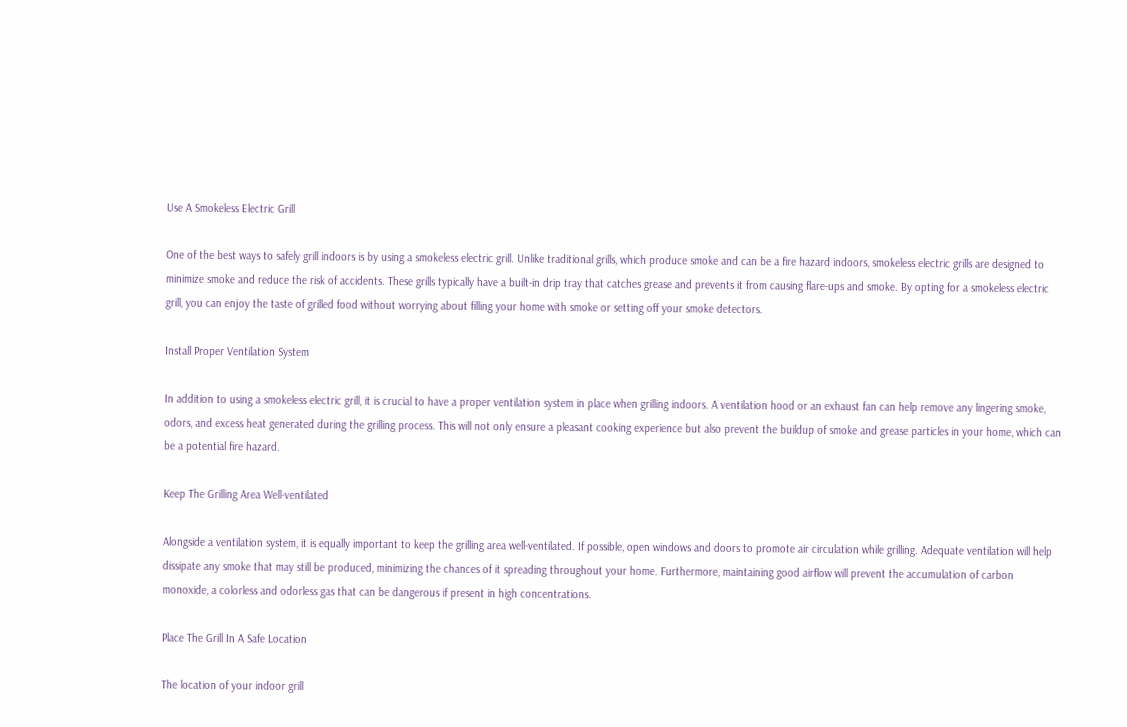Use A Smokeless Electric Grill

One of the best ways to safely grill indoors is by using a smokeless electric grill. Unlike traditional grills, which produce smoke and can be a fire hazard indoors, smokeless electric grills are designed to minimize smoke and reduce the risk of accidents. These grills typically have a built-in drip tray that catches grease and prevents it from causing flare-ups and smoke. By opting for a smokeless electric grill, you can enjoy the taste of grilled food without worrying about filling your home with smoke or setting off your smoke detectors.

Install Proper Ventilation System

In addition to using a smokeless electric grill, it is crucial to have a proper ventilation system in place when grilling indoors. A ventilation hood or an exhaust fan can help remove any lingering smoke, odors, and excess heat generated during the grilling process. This will not only ensure a pleasant cooking experience but also prevent the buildup of smoke and grease particles in your home, which can be a potential fire hazard.

Keep The Grilling Area Well-ventilated

Alongside a ventilation system, it is equally important to keep the grilling area well-ventilated. If possible, open windows and doors to promote air circulation while grilling. Adequate ventilation will help dissipate any smoke that may still be produced, minimizing the chances of it spreading throughout your home. Furthermore, maintaining good airflow will prevent the accumulation of carbon monoxide, a colorless and odorless gas that can be dangerous if present in high concentrations.

Place The Grill In A Safe Location

The location of your indoor grill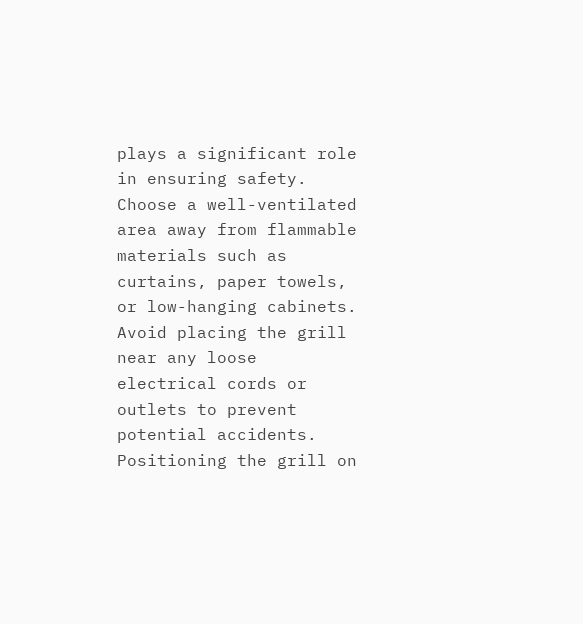plays a significant role in ensuring safety. Choose a well-ventilated area away from flammable materials such as curtains, paper towels, or low-hanging cabinets. Avoid placing the grill near any loose electrical cords or outlets to prevent potential accidents. Positioning the grill on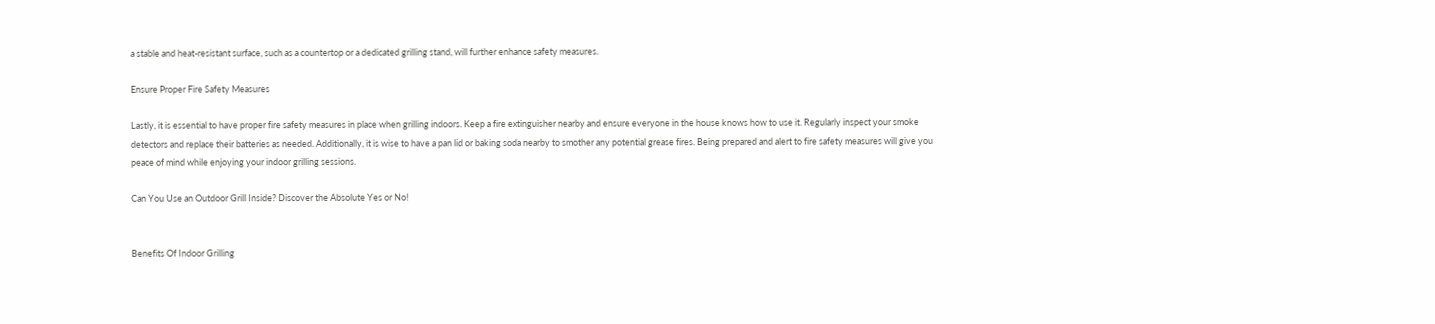a stable and heat-resistant surface, such as a countertop or a dedicated grilling stand, will further enhance safety measures.

Ensure Proper Fire Safety Measures

Lastly, it is essential to have proper fire safety measures in place when grilling indoors. Keep a fire extinguisher nearby and ensure everyone in the house knows how to use it. Regularly inspect your smoke detectors and replace their batteries as needed. Additionally, it is wise to have a pan lid or baking soda nearby to smother any potential grease fires. Being prepared and alert to fire safety measures will give you peace of mind while enjoying your indoor grilling sessions.

Can You Use an Outdoor Grill Inside? Discover the Absolute Yes or No!


Benefits Of Indoor Grilling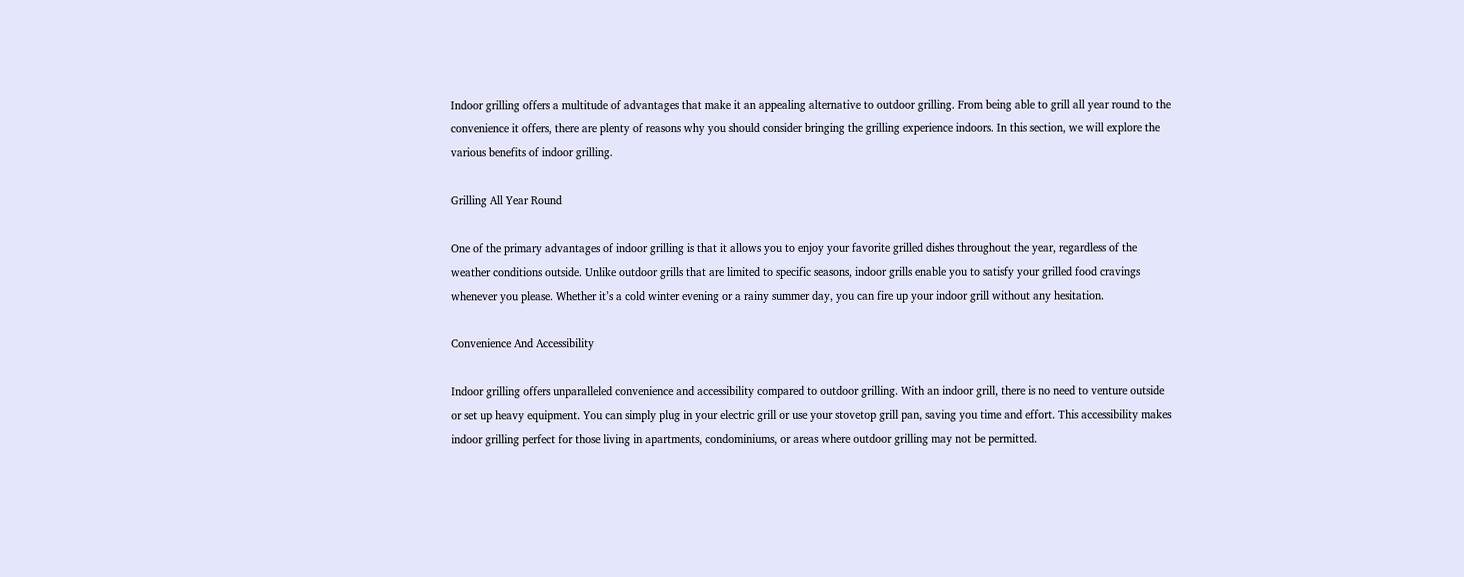Indoor grilling offers a multitude of advantages that make it an appealing alternative to outdoor grilling. From being able to grill all year round to the convenience it offers, there are plenty of reasons why you should consider bringing the grilling experience indoors. In this section, we will explore the various benefits of indoor grilling.

Grilling All Year Round

One of the primary advantages of indoor grilling is that it allows you to enjoy your favorite grilled dishes throughout the year, regardless of the weather conditions outside. Unlike outdoor grills that are limited to specific seasons, indoor grills enable you to satisfy your grilled food cravings whenever you please. Whether it’s a cold winter evening or a rainy summer day, you can fire up your indoor grill without any hesitation.

Convenience And Accessibility

Indoor grilling offers unparalleled convenience and accessibility compared to outdoor grilling. With an indoor grill, there is no need to venture outside or set up heavy equipment. You can simply plug in your electric grill or use your stovetop grill pan, saving you time and effort. This accessibility makes indoor grilling perfect for those living in apartments, condominiums, or areas where outdoor grilling may not be permitted.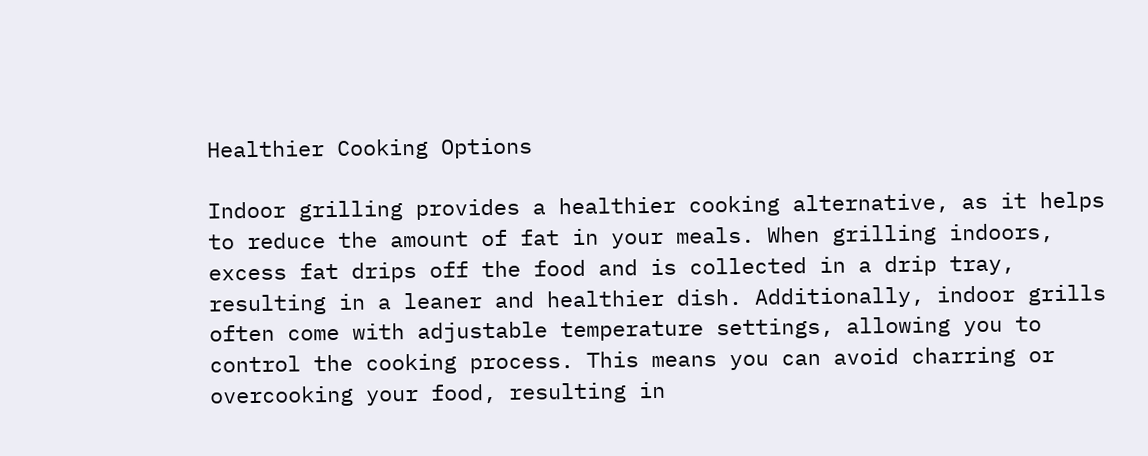Healthier Cooking Options

Indoor grilling provides a healthier cooking alternative, as it helps to reduce the amount of fat in your meals. When grilling indoors, excess fat drips off the food and is collected in a drip tray, resulting in a leaner and healthier dish. Additionally, indoor grills often come with adjustable temperature settings, allowing you to control the cooking process. This means you can avoid charring or overcooking your food, resulting in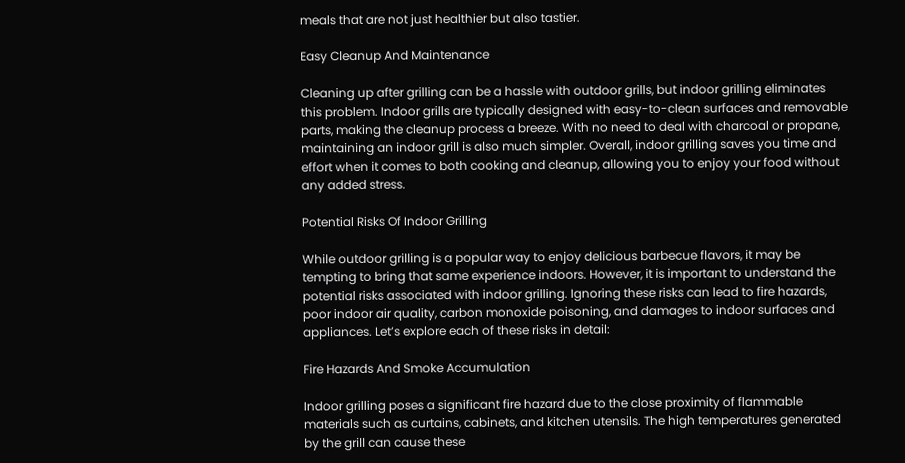meals that are not just healthier but also tastier.

Easy Cleanup And Maintenance

Cleaning up after grilling can be a hassle with outdoor grills, but indoor grilling eliminates this problem. Indoor grills are typically designed with easy-to-clean surfaces and removable parts, making the cleanup process a breeze. With no need to deal with charcoal or propane, maintaining an indoor grill is also much simpler. Overall, indoor grilling saves you time and effort when it comes to both cooking and cleanup, allowing you to enjoy your food without any added stress.

Potential Risks Of Indoor Grilling

While outdoor grilling is a popular way to enjoy delicious barbecue flavors, it may be tempting to bring that same experience indoors. However, it is important to understand the potential risks associated with indoor grilling. Ignoring these risks can lead to fire hazards, poor indoor air quality, carbon monoxide poisoning, and damages to indoor surfaces and appliances. Let’s explore each of these risks in detail:

Fire Hazards And Smoke Accumulation

Indoor grilling poses a significant fire hazard due to the close proximity of flammable materials such as curtains, cabinets, and kitchen utensils. The high temperatures generated by the grill can cause these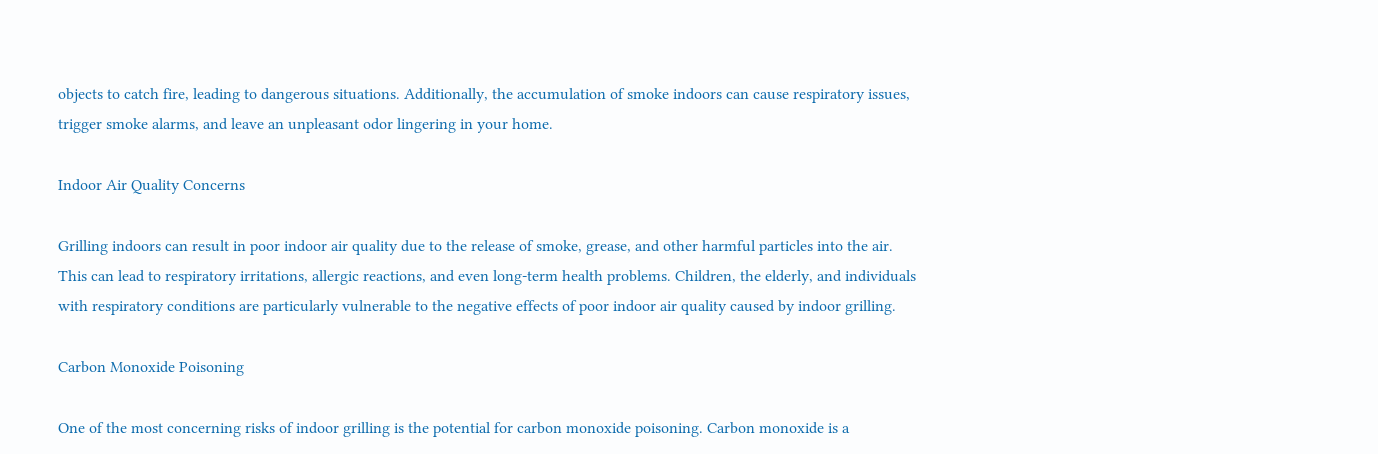objects to catch fire, leading to dangerous situations. Additionally, the accumulation of smoke indoors can cause respiratory issues, trigger smoke alarms, and leave an unpleasant odor lingering in your home.

Indoor Air Quality Concerns

Grilling indoors can result in poor indoor air quality due to the release of smoke, grease, and other harmful particles into the air. This can lead to respiratory irritations, allergic reactions, and even long-term health problems. Children, the elderly, and individuals with respiratory conditions are particularly vulnerable to the negative effects of poor indoor air quality caused by indoor grilling.

Carbon Monoxide Poisoning

One of the most concerning risks of indoor grilling is the potential for carbon monoxide poisoning. Carbon monoxide is a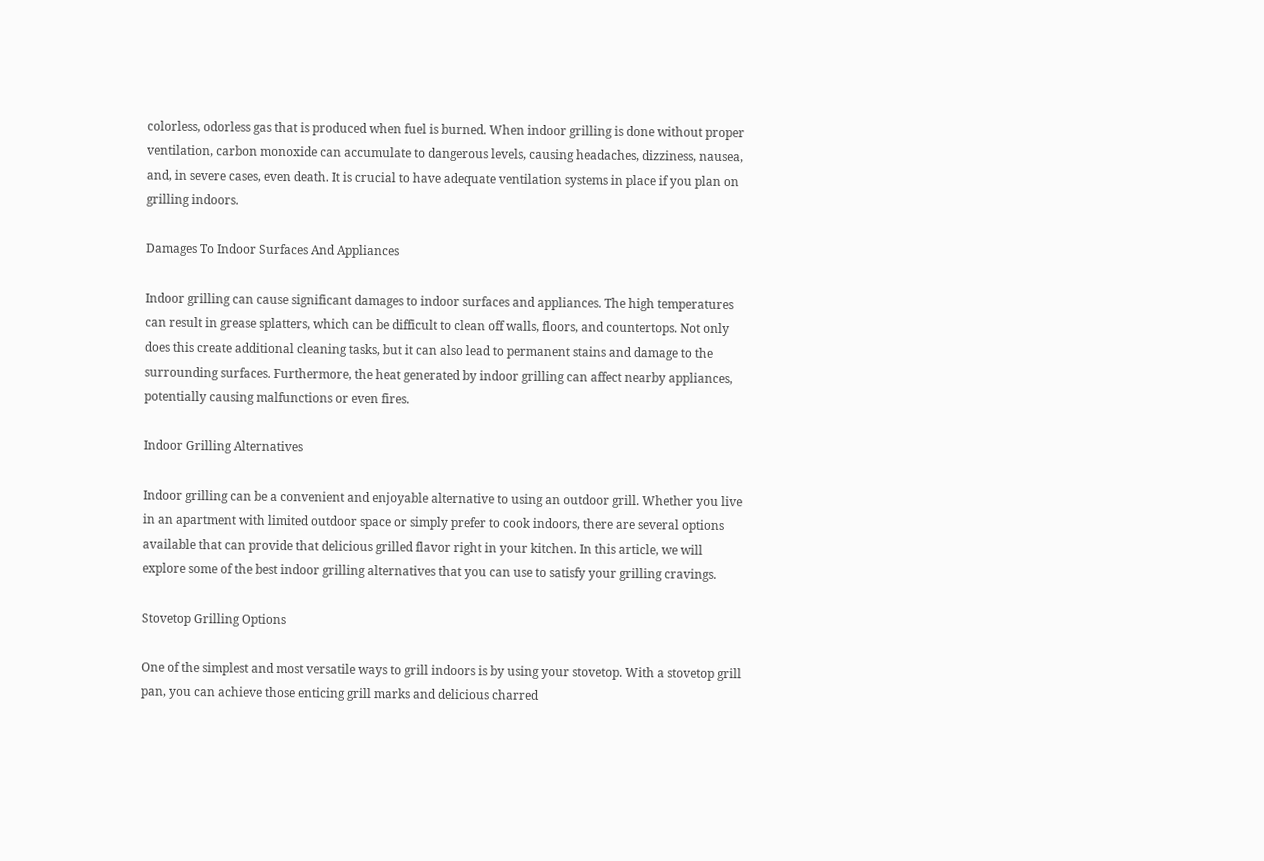colorless, odorless gas that is produced when fuel is burned. When indoor grilling is done without proper ventilation, carbon monoxide can accumulate to dangerous levels, causing headaches, dizziness, nausea, and, in severe cases, even death. It is crucial to have adequate ventilation systems in place if you plan on grilling indoors.

Damages To Indoor Surfaces And Appliances

Indoor grilling can cause significant damages to indoor surfaces and appliances. The high temperatures can result in grease splatters, which can be difficult to clean off walls, floors, and countertops. Not only does this create additional cleaning tasks, but it can also lead to permanent stains and damage to the surrounding surfaces. Furthermore, the heat generated by indoor grilling can affect nearby appliances, potentially causing malfunctions or even fires.

Indoor Grilling Alternatives

Indoor grilling can be a convenient and enjoyable alternative to using an outdoor grill. Whether you live in an apartment with limited outdoor space or simply prefer to cook indoors, there are several options available that can provide that delicious grilled flavor right in your kitchen. In this article, we will explore some of the best indoor grilling alternatives that you can use to satisfy your grilling cravings.

Stovetop Grilling Options

One of the simplest and most versatile ways to grill indoors is by using your stovetop. With a stovetop grill pan, you can achieve those enticing grill marks and delicious charred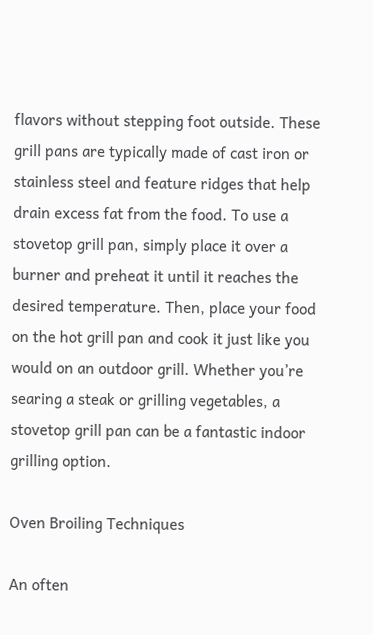flavors without stepping foot outside. These grill pans are typically made of cast iron or stainless steel and feature ridges that help drain excess fat from the food. To use a stovetop grill pan, simply place it over a burner and preheat it until it reaches the desired temperature. Then, place your food on the hot grill pan and cook it just like you would on an outdoor grill. Whether you’re searing a steak or grilling vegetables, a stovetop grill pan can be a fantastic indoor grilling option.

Oven Broiling Techniques

An often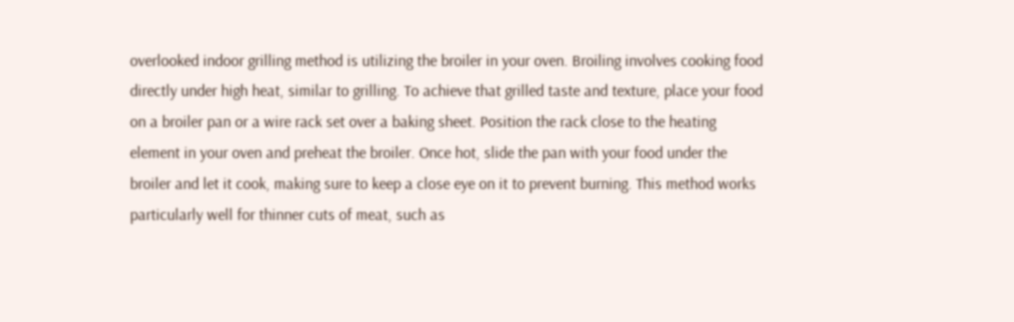overlooked indoor grilling method is utilizing the broiler in your oven. Broiling involves cooking food directly under high heat, similar to grilling. To achieve that grilled taste and texture, place your food on a broiler pan or a wire rack set over a baking sheet. Position the rack close to the heating element in your oven and preheat the broiler. Once hot, slide the pan with your food under the broiler and let it cook, making sure to keep a close eye on it to prevent burning. This method works particularly well for thinner cuts of meat, such as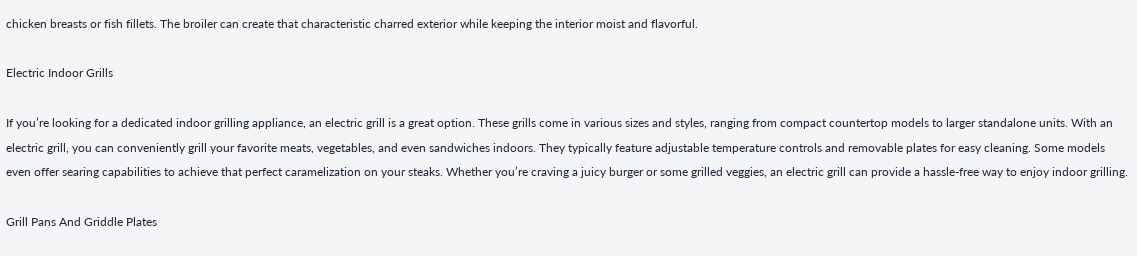chicken breasts or fish fillets. The broiler can create that characteristic charred exterior while keeping the interior moist and flavorful.

Electric Indoor Grills

If you’re looking for a dedicated indoor grilling appliance, an electric grill is a great option. These grills come in various sizes and styles, ranging from compact countertop models to larger standalone units. With an electric grill, you can conveniently grill your favorite meats, vegetables, and even sandwiches indoors. They typically feature adjustable temperature controls and removable plates for easy cleaning. Some models even offer searing capabilities to achieve that perfect caramelization on your steaks. Whether you’re craving a juicy burger or some grilled veggies, an electric grill can provide a hassle-free way to enjoy indoor grilling.

Grill Pans And Griddle Plates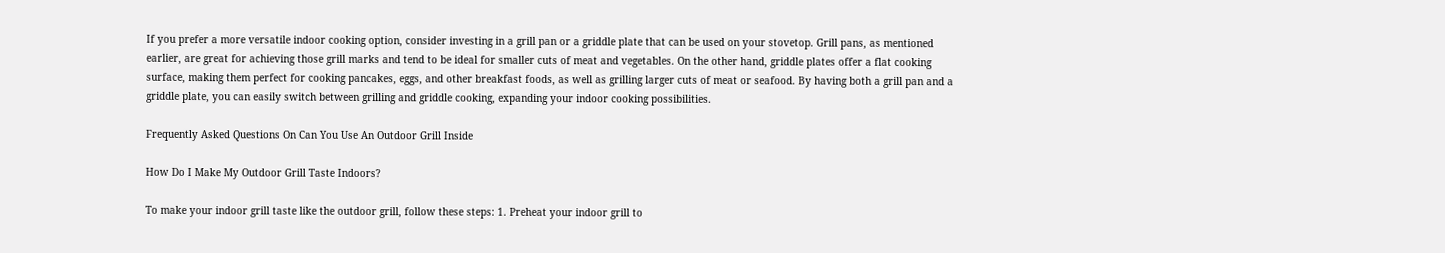If you prefer a more versatile indoor cooking option, consider investing in a grill pan or a griddle plate that can be used on your stovetop. Grill pans, as mentioned earlier, are great for achieving those grill marks and tend to be ideal for smaller cuts of meat and vegetables. On the other hand, griddle plates offer a flat cooking surface, making them perfect for cooking pancakes, eggs, and other breakfast foods, as well as grilling larger cuts of meat or seafood. By having both a grill pan and a griddle plate, you can easily switch between grilling and griddle cooking, expanding your indoor cooking possibilities.

Frequently Asked Questions On Can You Use An Outdoor Grill Inside

How Do I Make My Outdoor Grill Taste Indoors?

To make your indoor grill taste like the outdoor grill, follow these steps: 1. Preheat your indoor grill to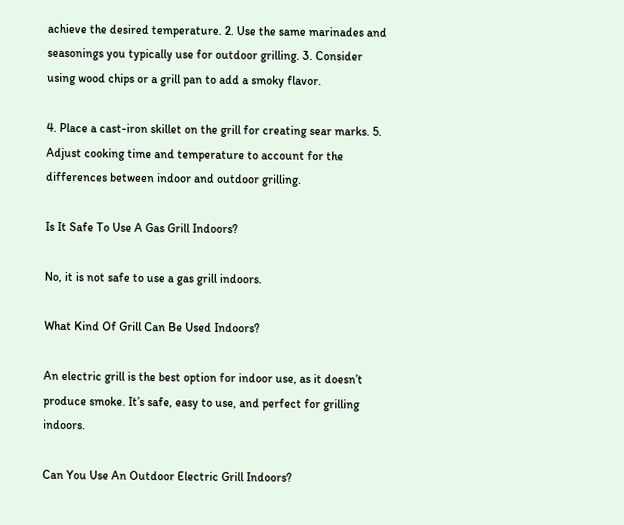achieve the desired temperature. 2. Use the same marinades and seasonings you typically use for outdoor grilling. 3. Consider using wood chips or a grill pan to add a smoky flavor.

4. Place a cast-iron skillet on the grill for creating sear marks. 5. Adjust cooking time and temperature to account for the differences between indoor and outdoor grilling.

Is It Safe To Use A Gas Grill Indoors?

No, it is not safe to use a gas grill indoors.

What Kind Of Grill Can Be Used Indoors?

An electric grill is the best option for indoor use, as it doesn’t produce smoke. It’s safe, easy to use, and perfect for grilling indoors.

Can You Use An Outdoor Electric Grill Indoors?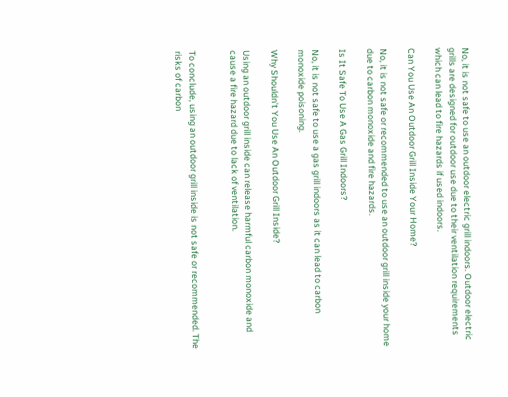No, it is not safe to use an outdoor electric grill indoors. Outdoor electric grills are designed for outdoor use due to their ventilation requirements which can lead to fire hazards if used indoors.

Can You Use An Outdoor Grill Inside Your Home?

No, it is not safe or recommended to use an outdoor grill inside your home due to carbon monoxide and fire hazards.

Is It Safe To Use A Gas Grill Indoors?

No, it is not safe to use a gas grill indoors as it can lead to carbon monoxide poisoning.

Why Shouldn’t You Use An Outdoor Grill Inside?

Using an outdoor grill inside can release harmful carbon monoxide and cause a fire hazard due to lack of ventilation.


To conclude, using an outdoor grill inside is not safe or recommended. The risks of carbon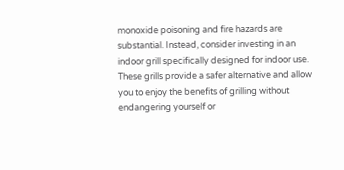monoxide poisoning and fire hazards are substantial. Instead, consider investing in an indoor grill specifically designed for indoor use. These grills provide a safer alternative and allow you to enjoy the benefits of grilling without endangering yourself or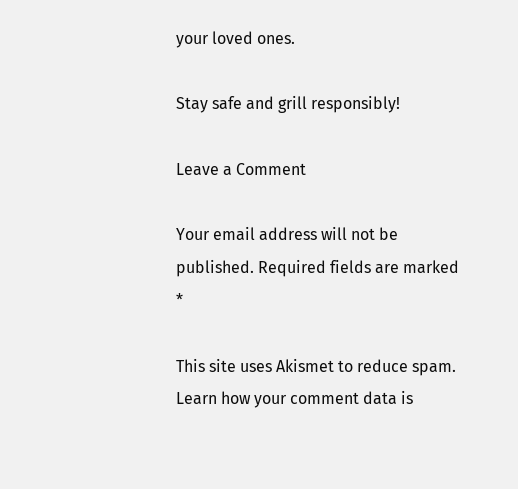your loved ones.

Stay safe and grill responsibly!

Leave a Comment

Your email address will not be published. Required fields are marked *

This site uses Akismet to reduce spam. Learn how your comment data is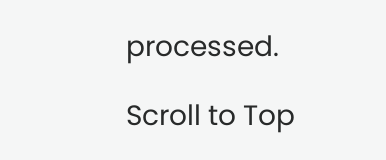processed.

Scroll to Top